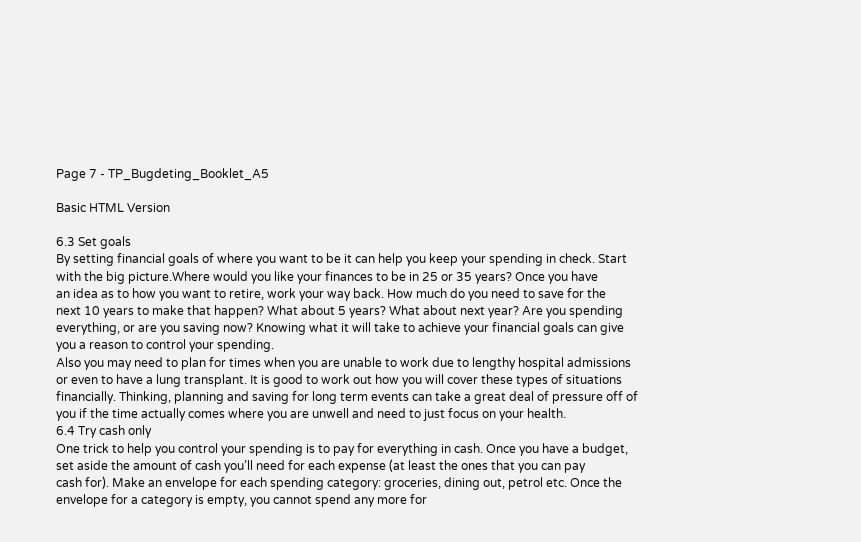Page 7 - TP_Bugdeting_Booklet_A5

Basic HTML Version

6.3 Set goals
By setting financial goals of where you want to be it can help you keep your spending in check. Start
with the big picture.Where would you like your finances to be in 25 or 35 years? Once you have
an idea as to how you want to retire, work your way back. How much do you need to save for the
next 10 years to make that happen? What about 5 years? What about next year? Are you spending
everything, or are you saving now? Knowing what it will take to achieve your financial goals can give
you a reason to control your spending.
Also you may need to plan for times when you are unable to work due to lengthy hospital admissions
or even to have a lung transplant. It is good to work out how you will cover these types of situations
financially. Thinking, planning and saving for long term events can take a great deal of pressure off of
you if the time actually comes where you are unwell and need to just focus on your health.
6.4 Try cash only
One trick to help you control your spending is to pay for everything in cash. Once you have a budget,
set aside the amount of cash you’ll need for each expense (at least the ones that you can pay
cash for). Make an envelope for each spending category: groceries, dining out, petrol etc. Once the
envelope for a category is empty, you cannot spend any more for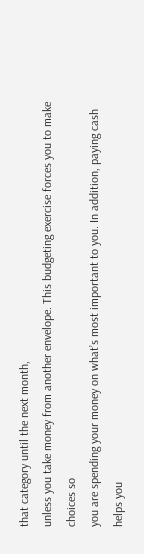that category until the next month,
unless you take money from another envelope. This budgeting exercise forces you to make choices so
you are spending your money on what’s most important to you. In addition, paying cash helps you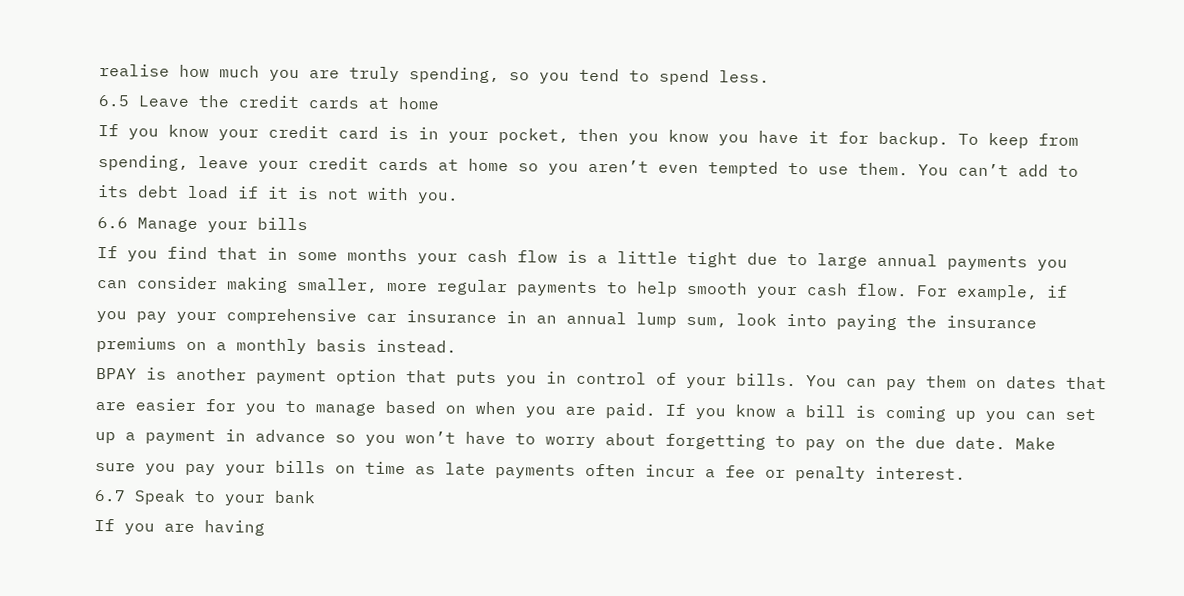realise how much you are truly spending, so you tend to spend less.
6.5 Leave the credit cards at home
If you know your credit card is in your pocket, then you know you have it for backup. To keep from
spending, leave your credit cards at home so you aren’t even tempted to use them. You can’t add to
its debt load if it is not with you.
6.6 Manage your bills
If you find that in some months your cash flow is a little tight due to large annual payments you
can consider making smaller, more regular payments to help smooth your cash flow. For example, if
you pay your comprehensive car insurance in an annual lump sum, look into paying the insurance
premiums on a monthly basis instead.
BPAY is another payment option that puts you in control of your bills. You can pay them on dates that
are easier for you to manage based on when you are paid. If you know a bill is coming up you can set
up a payment in advance so you won’t have to worry about forgetting to pay on the due date. Make
sure you pay your bills on time as late payments often incur a fee or penalty interest.
6.7 Speak to your bank
If you are having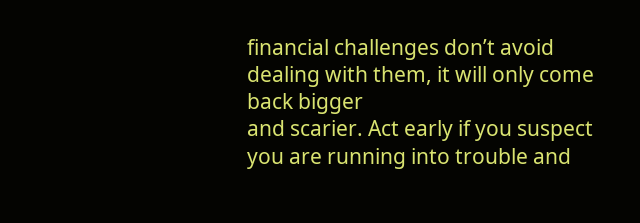financial challenges don’t avoid dealing with them, it will only come back bigger
and scarier. Act early if you suspect you are running into trouble and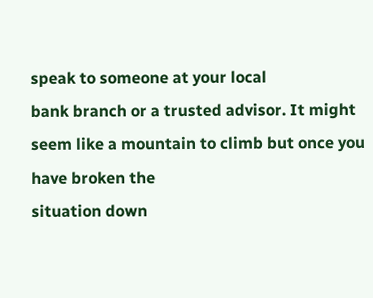speak to someone at your local
bank branch or a trusted advisor. It might seem like a mountain to climb but once you have broken the
situation down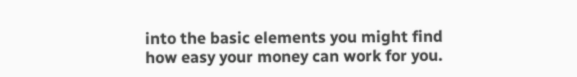into the basic elements you might find how easy your money can work for you.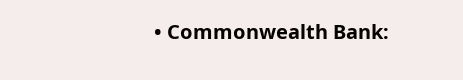• Commonwealth Bank: